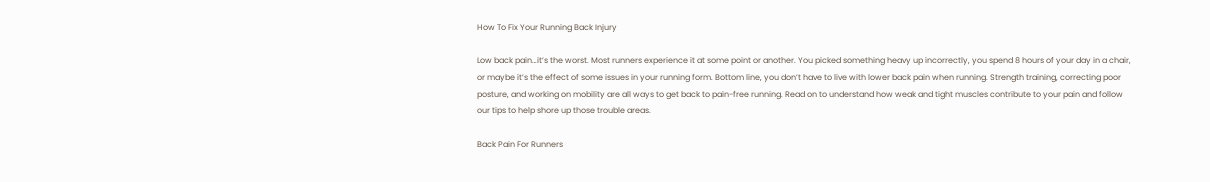How To Fix Your Running Back Injury

Low back pain…it’s the worst. Most runners experience it at some point or another. You picked something heavy up incorrectly, you spend 8 hours of your day in a chair, or maybe it’s the effect of some issues in your running form. Bottom line, you don’t have to live with lower back pain when running. Strength training, correcting poor posture, and working on mobility are all ways to get back to pain-free running. Read on to understand how weak and tight muscles contribute to your pain and follow our tips to help shore up those trouble areas.

Back Pain For Runners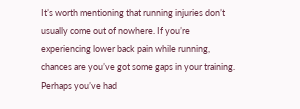It’s worth mentioning that running injuries don’t usually come out of nowhere. If you’re experiencing lower back pain while running, chances are you’ve got some gaps in your training. Perhaps you’ve had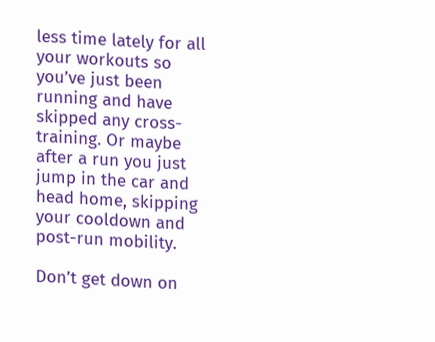less time lately for all your workouts so you’ve just been running and have skipped any cross-training. Or maybe after a run you just jump in the car and head home, skipping your cooldown and post-run mobility.

Don’t get down on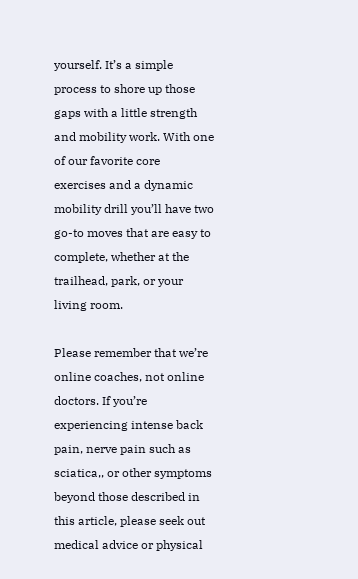yourself. It’s a simple process to shore up those gaps with a little strength and mobility work. With one of our favorite core exercises and a dynamic mobility drill you’ll have two go-to moves that are easy to complete, whether at the trailhead, park, or your living room.

Please remember that we’re online coaches, not online doctors. If you’re experiencing intense back pain, nerve pain such as sciatica,, or other symptoms beyond those described in this article, please seek out medical advice or physical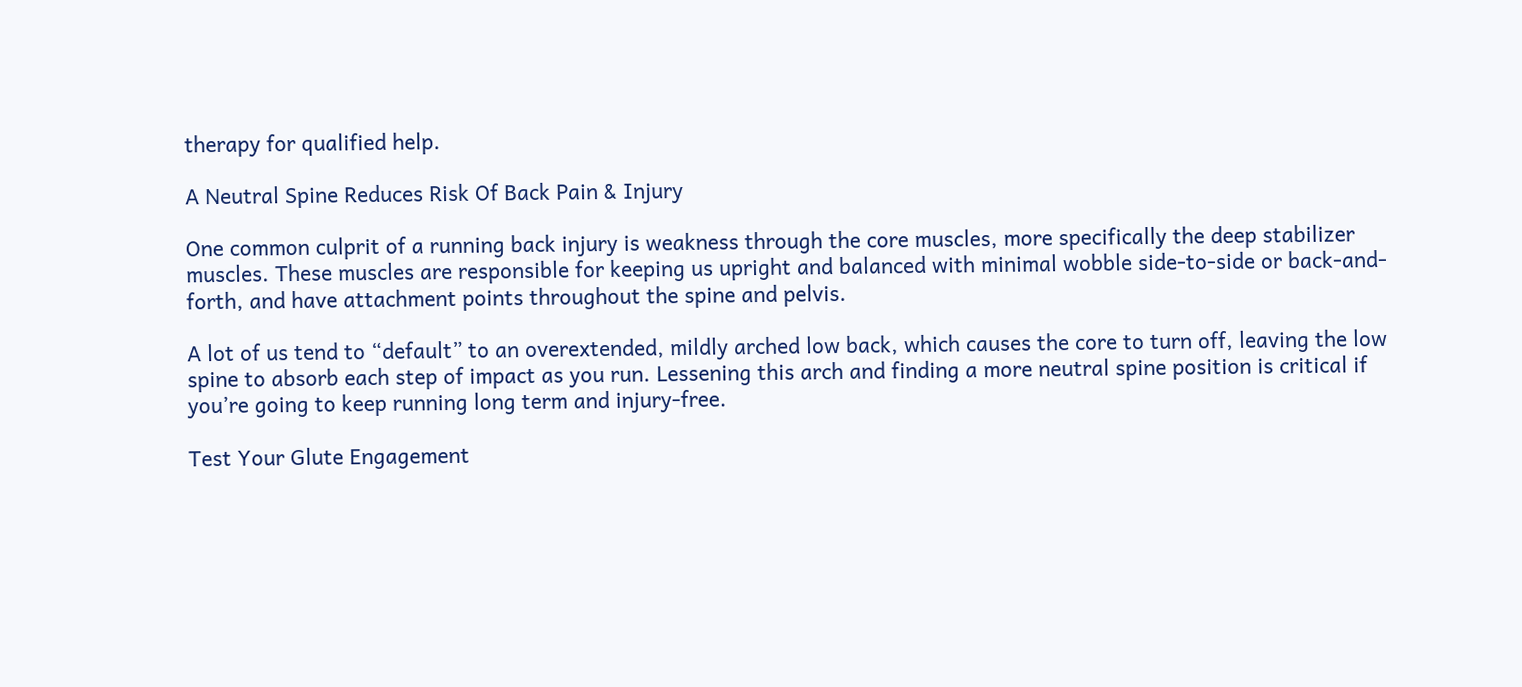therapy for qualified help.

A Neutral Spine Reduces Risk Of Back Pain & Injury

One common culprit of a running back injury is weakness through the core muscles, more specifically the deep stabilizer muscles. These muscles are responsible for keeping us upright and balanced with minimal wobble side-to-side or back-and-forth, and have attachment points throughout the spine and pelvis.

A lot of us tend to “default” to an overextended, mildly arched low back, which causes the core to turn off, leaving the low spine to absorb each step of impact as you run. Lessening this arch and finding a more neutral spine position is critical if you’re going to keep running long term and injury-free.

Test Your Glute Engagement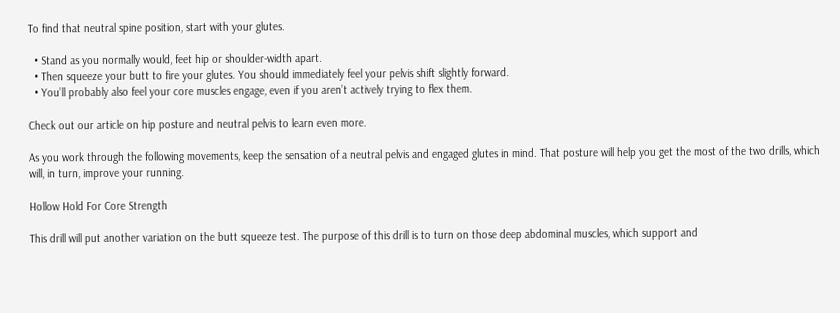To find that neutral spine position, start with your glutes.

  • Stand as you normally would, feet hip or shoulder-width apart.
  • Then squeeze your butt to fire your glutes. You should immediately feel your pelvis shift slightly forward.
  • You’ll probably also feel your core muscles engage, even if you aren’t actively trying to flex them.

Check out our article on hip posture and neutral pelvis to learn even more.

As you work through the following movements, keep the sensation of a neutral pelvis and engaged glutes in mind. That posture will help you get the most of the two drills, which will, in turn, improve your running.

Hollow Hold For Core Strength

This drill will put another variation on the butt squeeze test. The purpose of this drill is to turn on those deep abdominal muscles, which support and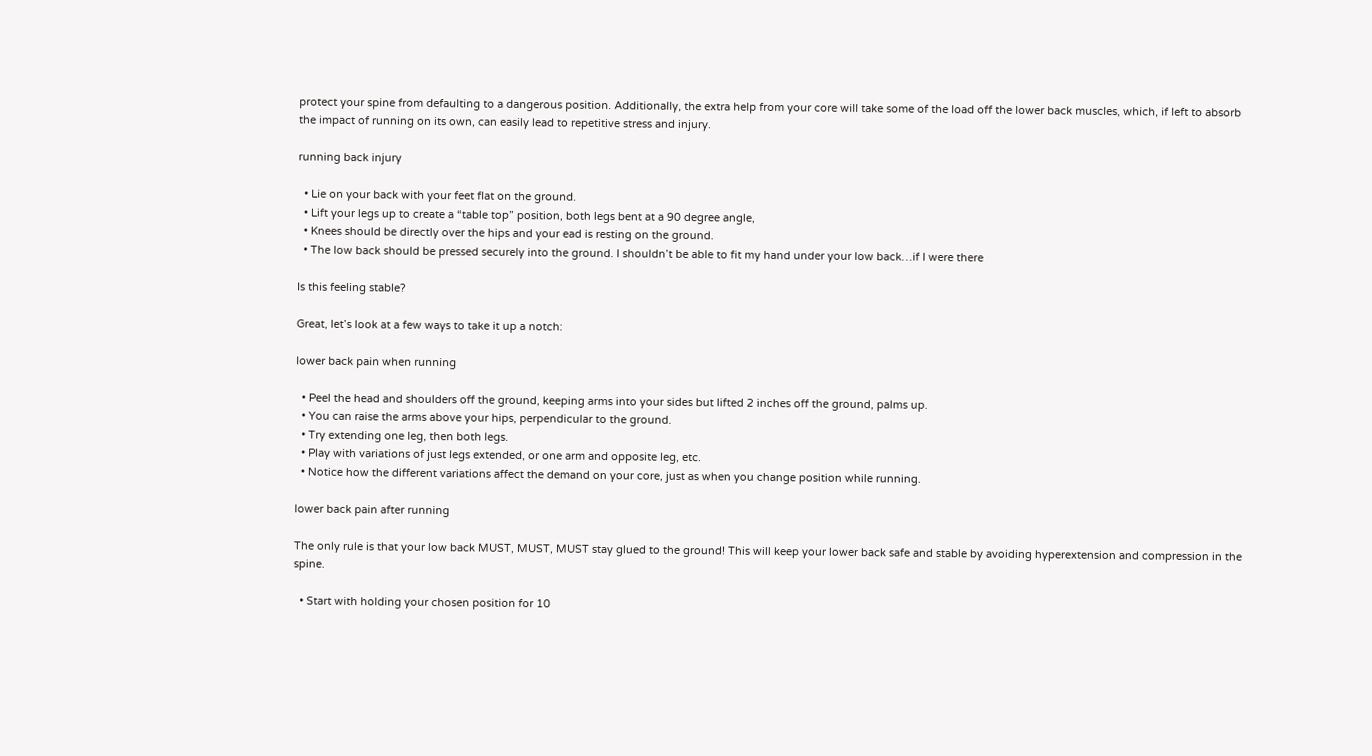protect your spine from defaulting to a dangerous position. Additionally, the extra help from your core will take some of the load off the lower back muscles, which, if left to absorb the impact of running on its own, can easily lead to repetitive stress and injury.

running back injury

  • Lie on your back with your feet flat on the ground.
  • Lift your legs up to create a “table top” position, both legs bent at a 90 degree angle,
  • Knees should be directly over the hips and your ead is resting on the ground.
  • The low back should be pressed securely into the ground. I shouldn’t be able to fit my hand under your low back…if I were there

Is this feeling stable?

Great, let’s look at a few ways to take it up a notch:

lower back pain when running

  • Peel the head and shoulders off the ground, keeping arms into your sides but lifted 2 inches off the ground, palms up.
  • You can raise the arms above your hips, perpendicular to the ground.
  • Try extending one leg, then both legs.
  • Play with variations of just legs extended, or one arm and opposite leg, etc.
  • Notice how the different variations affect the demand on your core, just as when you change position while running.

lower back pain after running

The only rule is that your low back MUST, MUST, MUST stay glued to the ground! This will keep your lower back safe and stable by avoiding hyperextension and compression in the spine.

  • Start with holding your chosen position for 10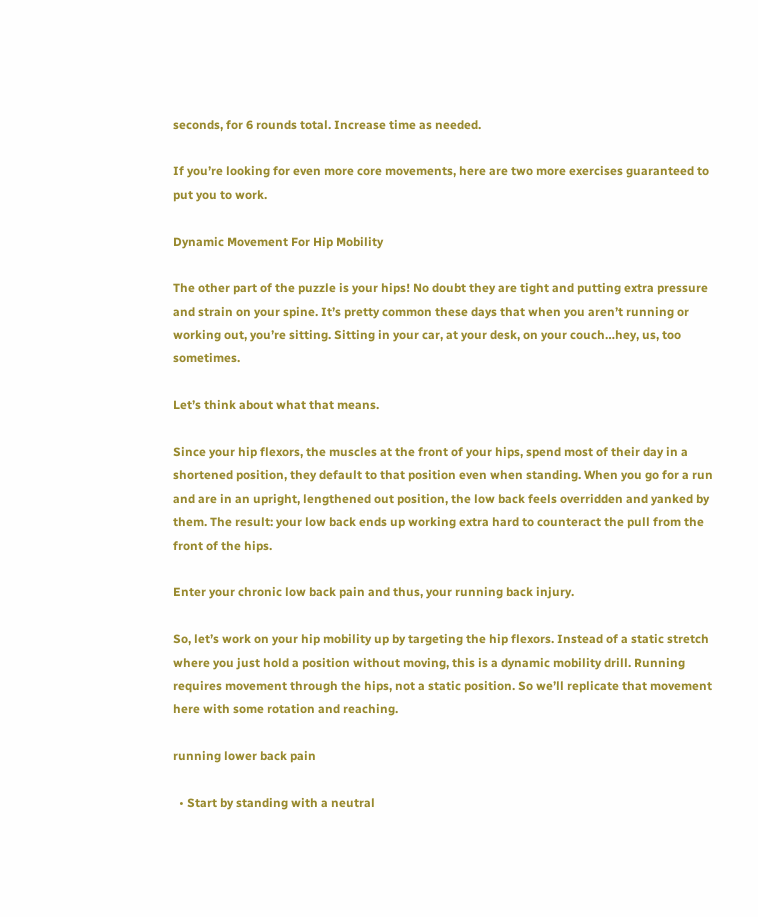seconds, for 6 rounds total. Increase time as needed.

If you’re looking for even more core movements, here are two more exercises guaranteed to put you to work.

Dynamic Movement For Hip Mobility

The other part of the puzzle is your hips! No doubt they are tight and putting extra pressure and strain on your spine. It’s pretty common these days that when you aren’t running or working out, you’re sitting. Sitting in your car, at your desk, on your couch…hey, us, too sometimes.

Let’s think about what that means.

Since your hip flexors, the muscles at the front of your hips, spend most of their day in a shortened position, they default to that position even when standing. When you go for a run and are in an upright, lengthened out position, the low back feels overridden and yanked by them. The result: your low back ends up working extra hard to counteract the pull from the front of the hips.

Enter your chronic low back pain and thus, your running back injury.

So, let’s work on your hip mobility up by targeting the hip flexors. Instead of a static stretch where you just hold a position without moving, this is a dynamic mobility drill. Running requires movement through the hips, not a static position. So we’ll replicate that movement here with some rotation and reaching.

running lower back pain

  • Start by standing with a neutral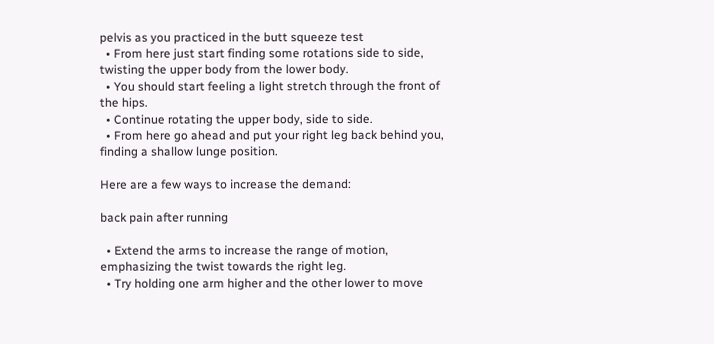pelvis as you practiced in the butt squeeze test
  • From here just start finding some rotations side to side, twisting the upper body from the lower body.
  • You should start feeling a light stretch through the front of the hips.
  • Continue rotating the upper body, side to side.
  • From here go ahead and put your right leg back behind you, finding a shallow lunge position.

Here are a few ways to increase the demand:

back pain after running

  • Extend the arms to increase the range of motion, emphasizing the twist towards the right leg.
  • Try holding one arm higher and the other lower to move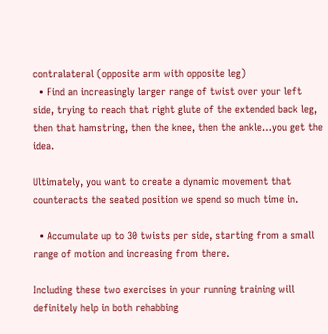contralateral (opposite arm with opposite leg)
  • Find an increasingly larger range of twist over your left side, trying to reach that right glute of the extended back leg, then that hamstring, then the knee, then the ankle…you get the idea.

Ultimately, you want to create a dynamic movement that counteracts the seated position we spend so much time in.

  • Accumulate up to 30 twists per side, starting from a small range of motion and increasing from there.

Including these two exercises in your running training will definitely help in both rehabbing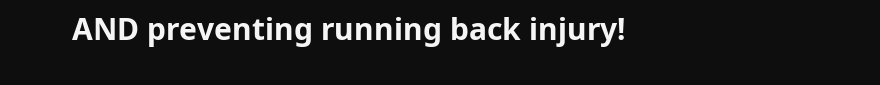AND preventing running back injury!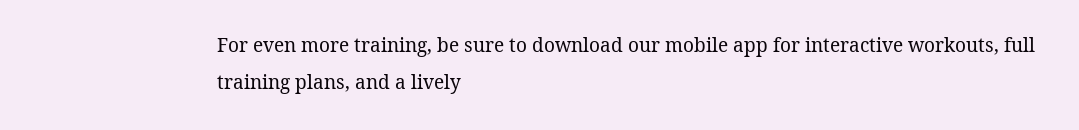For even more training, be sure to download our mobile app for interactive workouts, full training plans, and a lively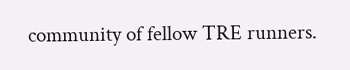community of fellow TRE runners.